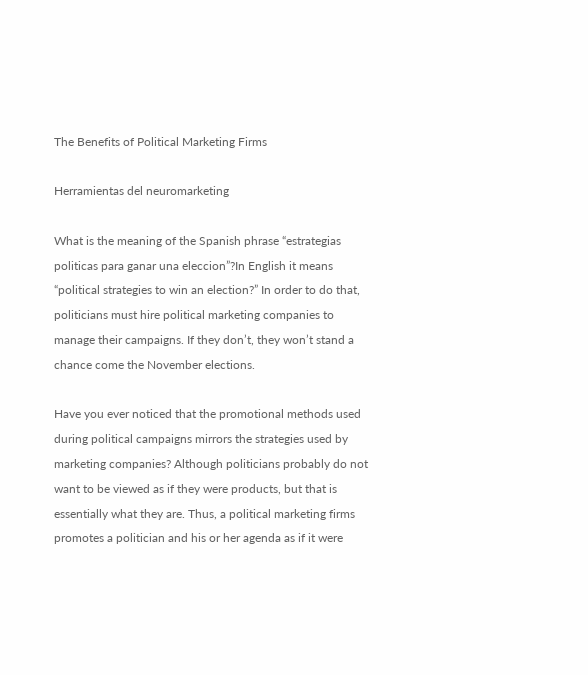The Benefits of Political Marketing Firms

Herramientas del neuromarketing

What is the meaning of the Spanish phrase “estrategias politicas para ganar una eleccion”?In English it means “political strategies to win an election?” In order to do that, politicians must hire political marketing companies to manage their campaigns. If they don’t, they won’t stand a chance come the November elections.

Have you ever noticed that the promotional methods used during political campaigns mirrors the strategies used by marketing companies? Although politicians probably do not want to be viewed as if they were products, but that is essentially what they are. Thus, a political marketing firms promotes a politician and his or her agenda as if it were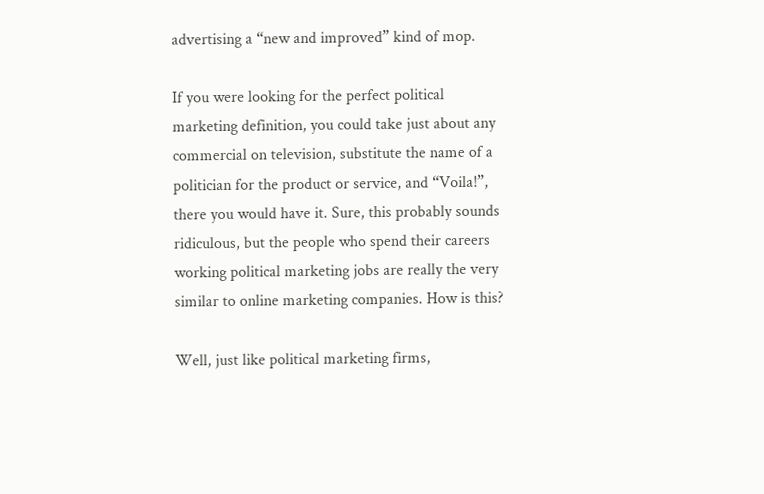advertising a “new and improved” kind of mop.

If you were looking for the perfect political marketing definition, you could take just about any commercial on television, substitute the name of a politician for the product or service, and “Voila!”, there you would have it. Sure, this probably sounds ridiculous, but the people who spend their careers working political marketing jobs are really the very similar to online marketing companies. How is this?

Well, just like political marketing firms,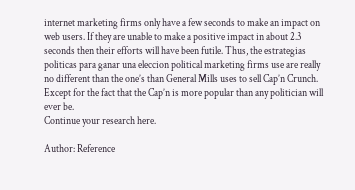internet marketing firms only have a few seconds to make an impact on web users. If they are unable to make a positive impact in about 2.3 seconds then their efforts will have been futile. Thus, the estrategias politicas para ganar una eleccion political marketing firms use are really no different than the one’s than General Mills uses to sell Cap’n Crunch. Except for the fact that the Cap’n is more popular than any politician will ever be.
Continue your research here.

Author: Reference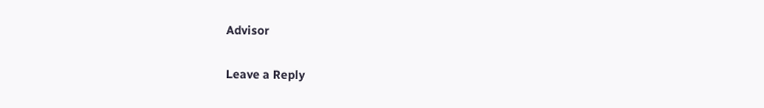Advisor

Leave a Reply